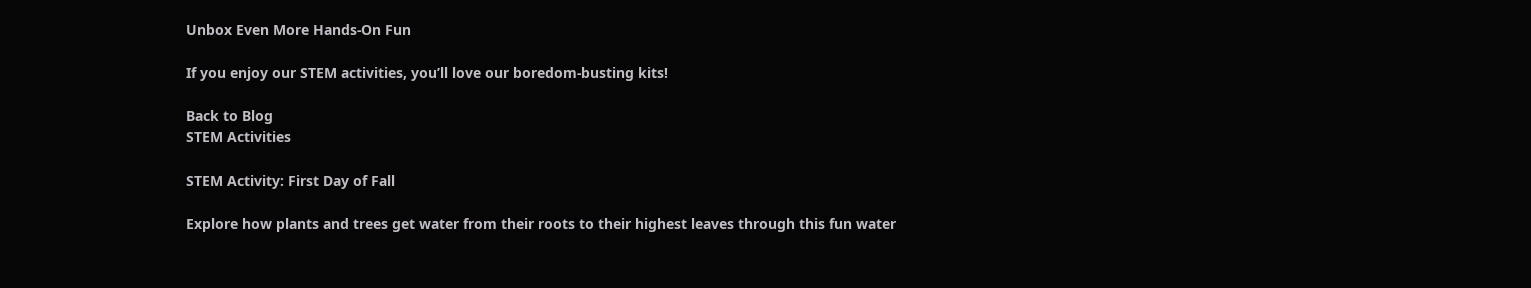Unbox Even More Hands-On Fun

If you enjoy our STEM activities, you’ll love our boredom-busting kits!

Back to Blog
STEM Activities

STEM Activity: First Day of Fall

Explore how plants and trees get water from their roots to their highest leaves through this fun water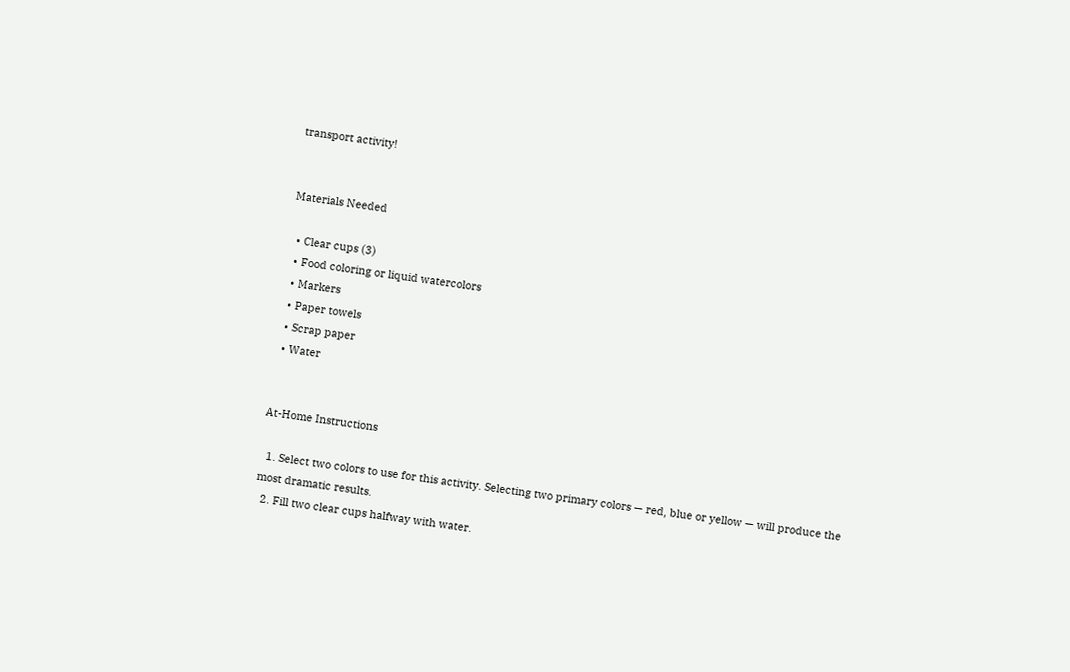transport activity!


Materials Needed

  • Clear cups (3)
  • Food coloring or liquid watercolors
  • Markers
  • Paper towels
  • Scrap paper
  • Water


At-Home Instructions

  1. Select two colors to use for this activity. Selecting two primary colors — red, blue or yellow — will produce the most dramatic results.
  2. Fill two clear cups halfway with water.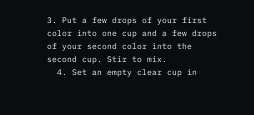3. Put a few drops of your first color into one cup and a few drops of your second color into the second cup. Stir to mix.
  4. Set an empty clear cup in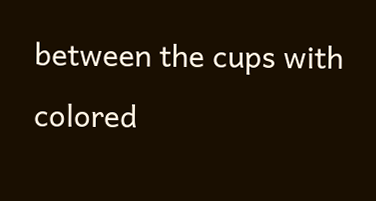between the cups with colored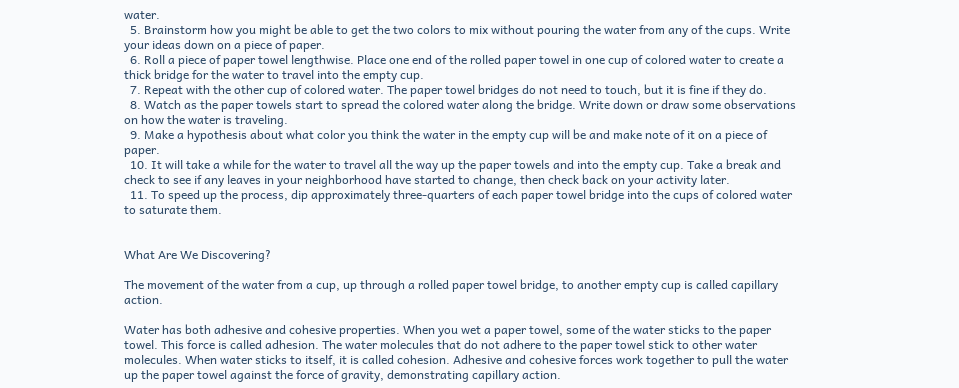water.
  5. Brainstorm how you might be able to get the two colors to mix without pouring the water from any of the cups. Write your ideas down on a piece of paper.
  6. Roll a piece of paper towel lengthwise. Place one end of the rolled paper towel in one cup of colored water to create a thick bridge for the water to travel into the empty cup.
  7. Repeat with the other cup of colored water. The paper towel bridges do not need to touch, but it is fine if they do.
  8. Watch as the paper towels start to spread the colored water along the bridge. Write down or draw some observations on how the water is traveling.
  9. Make a hypothesis about what color you think the water in the empty cup will be and make note of it on a piece of paper.
  10. It will take a while for the water to travel all the way up the paper towels and into the empty cup. Take a break and check to see if any leaves in your neighborhood have started to change, then check back on your activity later.
  11. To speed up the process, dip approximately three-quarters of each paper towel bridge into the cups of colored water to saturate them.


What Are We Discovering?

The movement of the water from a cup, up through a rolled paper towel bridge, to another empty cup is called capillary action.

Water has both adhesive and cohesive properties. When you wet a paper towel, some of the water sticks to the paper towel. This force is called adhesion. The water molecules that do not adhere to the paper towel stick to other water molecules. When water sticks to itself, it is called cohesion. Adhesive and cohesive forces work together to pull the water up the paper towel against the force of gravity, demonstrating capillary action.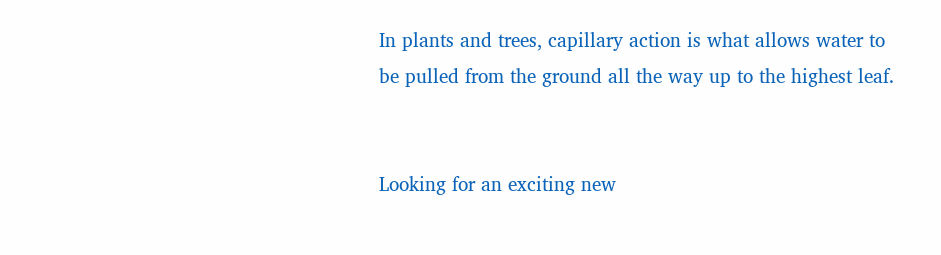In plants and trees, capillary action is what allows water to be pulled from the ground all the way up to the highest leaf.


Looking for an exciting new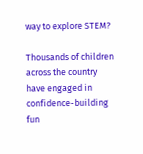way to explore STEM?

Thousands of children across the country have engaged in confidence-building fun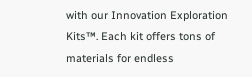with our Innovation Exploration Kits™. Each kit offers tons of materials for endless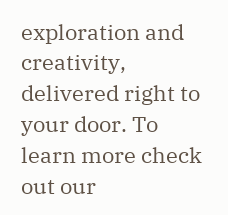exploration and creativity, delivered right to your door. To learn more check out our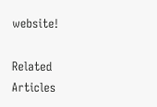website!

Related Articles